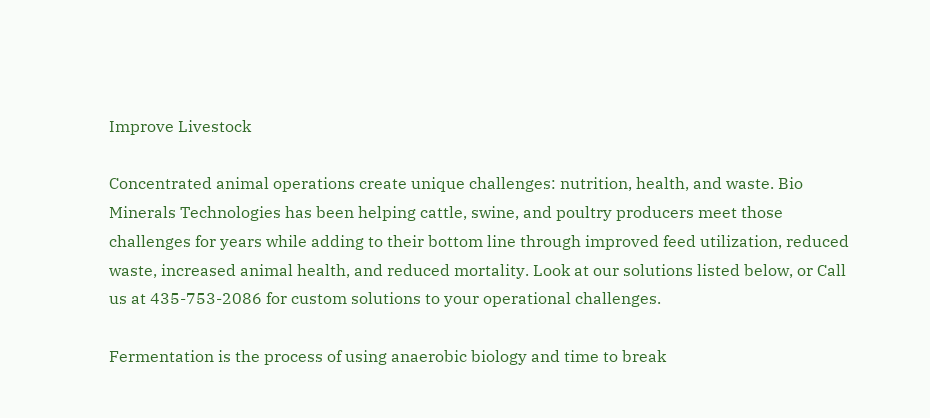Improve Livestock

Concentrated animal operations create unique challenges: nutrition, health, and waste. Bio Minerals Technologies has been helping cattle, swine, and poultry producers meet those challenges for years while adding to their bottom line through improved feed utilization, reduced waste, increased animal health, and reduced mortality. Look at our solutions listed below, or Call us at 435-753-2086 for custom solutions to your operational challenges.

Fermentation is the process of using anaerobic biology and time to break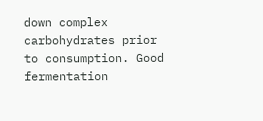down complex carbohydrates prior to consumption. Good fermentation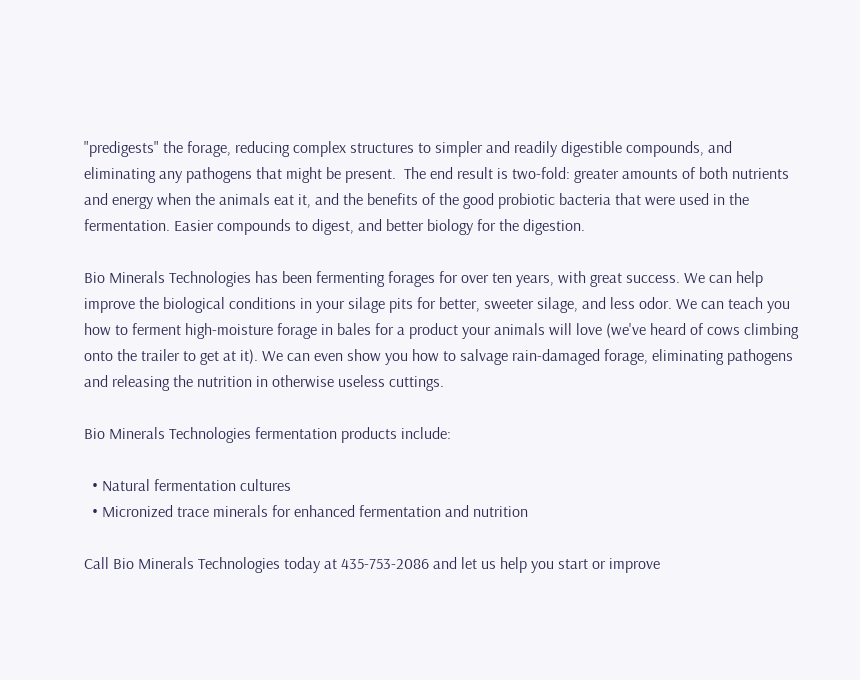"predigests" the forage, reducing complex structures to simpler and readily digestible compounds, and eliminating any pathogens that might be present.  The end result is two-fold: greater amounts of both nutrients and energy when the animals eat it, and the benefits of the good probiotic bacteria that were used in the fermentation. Easier compounds to digest, and better biology for the digestion.

Bio Minerals Technologies has been fermenting forages for over ten years, with great success. We can help improve the biological conditions in your silage pits for better, sweeter silage, and less odor. We can teach you how to ferment high-moisture forage in bales for a product your animals will love (we've heard of cows climbing onto the trailer to get at it). We can even show you how to salvage rain-damaged forage, eliminating pathogens and releasing the nutrition in otherwise useless cuttings.

Bio Minerals Technologies fermentation products include:

  • Natural fermentation cultures
  • Micronized trace minerals for enhanced fermentation and nutrition

Call Bio Minerals Technologies today at 435-753-2086 and let us help you start or improve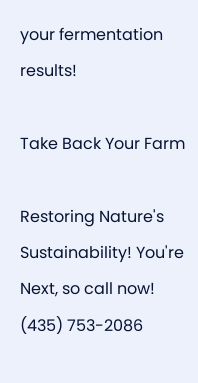your fermentation results!

Take Back Your Farm

Restoring Nature's Sustainability! You're Next, so call now!
(435) 753-2086